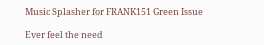Music Splasher for FRANK151 Green Issue

Ever feel the need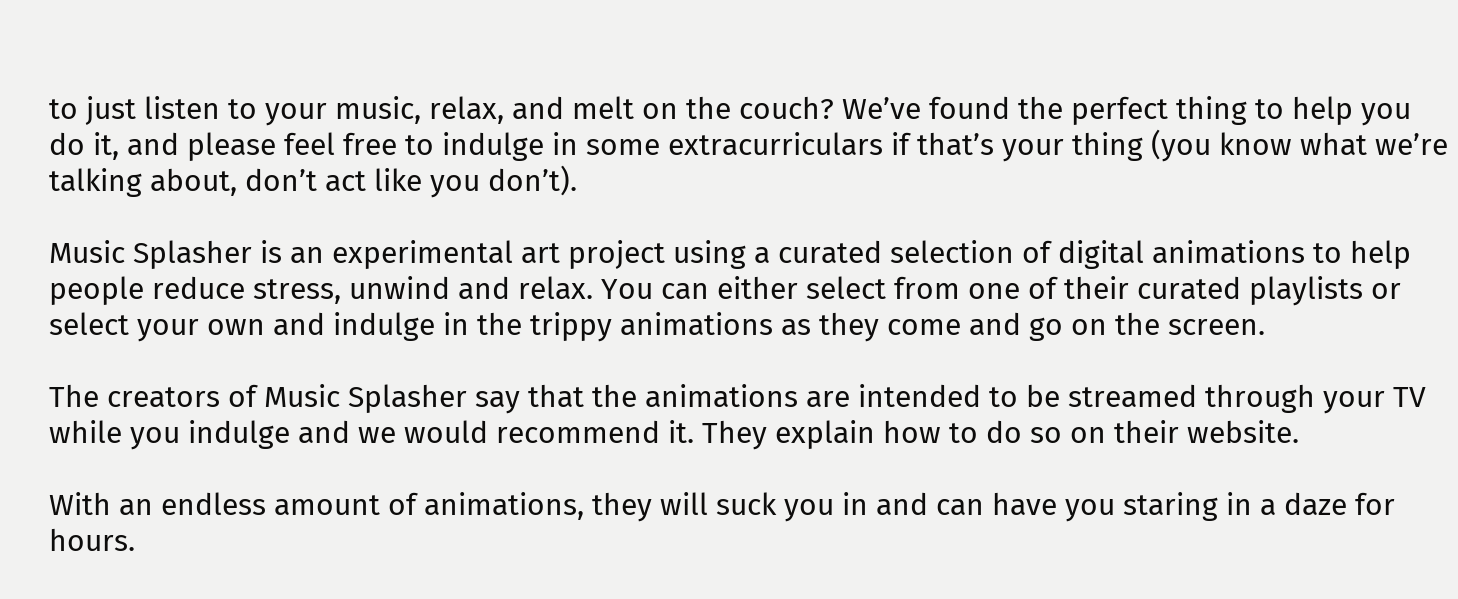to just listen to your music, relax, and melt on the couch? We’ve found the perfect thing to help you do it, and please feel free to indulge in some extracurriculars if that’s your thing (you know what we’re talking about, don’t act like you don’t).

Music Splasher is an experimental art project using a curated selection of digital animations to help people reduce stress, unwind and relax. You can either select from one of their curated playlists or select your own and indulge in the trippy animations as they come and go on the screen.

The creators of Music Splasher say that the animations are intended to be streamed through your TV while you indulge and we would recommend it. They explain how to do so on their website.

With an endless amount of animations, they will suck you in and can have you staring in a daze for hours.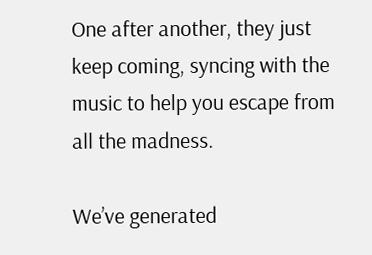One after another, they just keep coming, syncing with the music to help you escape from all the madness.

We’ve generated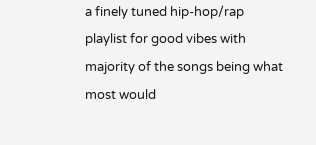a finely tuned hip-hop/rap playlist for good vibes with majority of the songs being what most would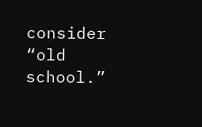consider “old school.”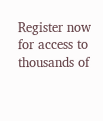Register now for access to thousands of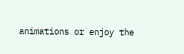animations or enjoy the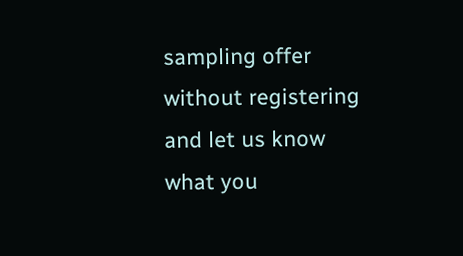sampling offer without registering and let us know what you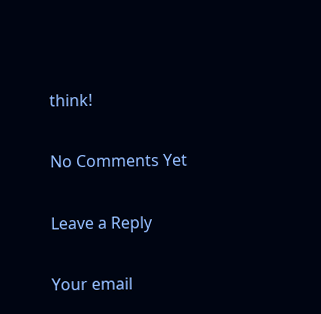think!

No Comments Yet

Leave a Reply

Your email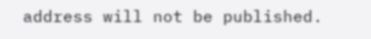address will not be published.